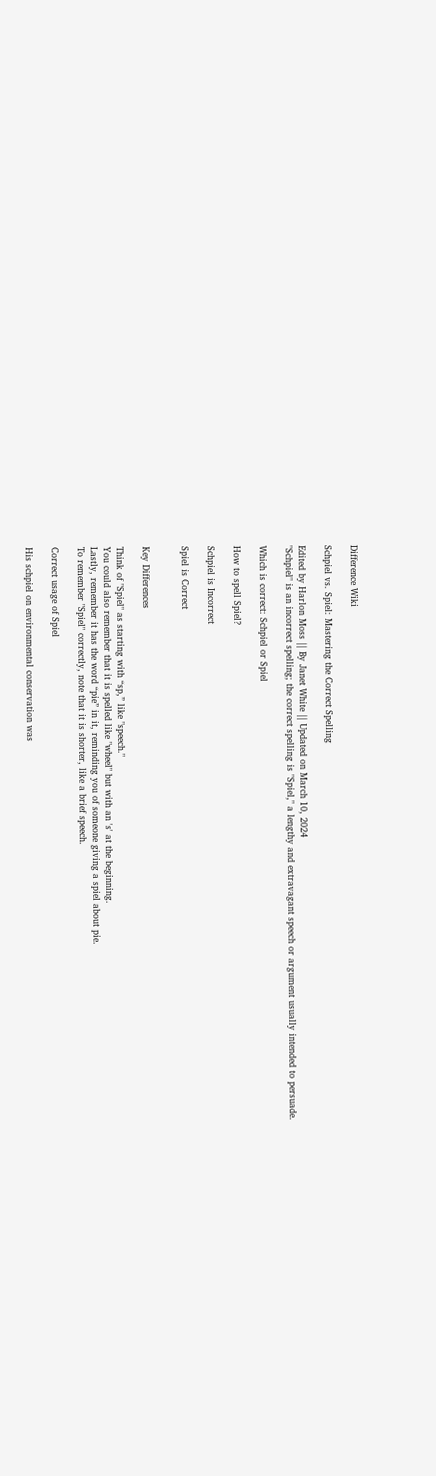Difference Wiki

Schpiel vs. Spiel: Mastering the Correct Spelling

Edited by Harlon Moss || By Janet White || Updated on March 10, 2024
"Schpiel" is an incorrect spelling; the correct spelling is "Spiel," a lengthy and extravagant speech or argument usually intended to persuade.

Which is correct: Schpiel or Spiel

How to spell Spiel?

Schpiel is Incorrect

Spiel is Correct


Key Differences

Think of "Spiel" as starting with “sp,” like "speech."
You could also remember that it is spelled like "wheel" but with an 's' at the beginning.
Lastly, remember it has the word “pie” in it, reminding you of someone giving a spiel about pie.
To remember "Spiel" correctly, note that it is shorter, like a brief speech.

Correct usage of Spiel

His schpiel on environmental conservation was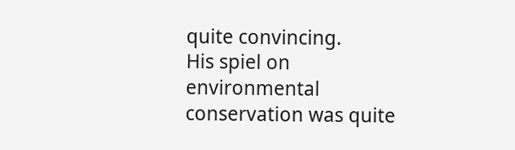quite convincing.
His spiel on environmental conservation was quite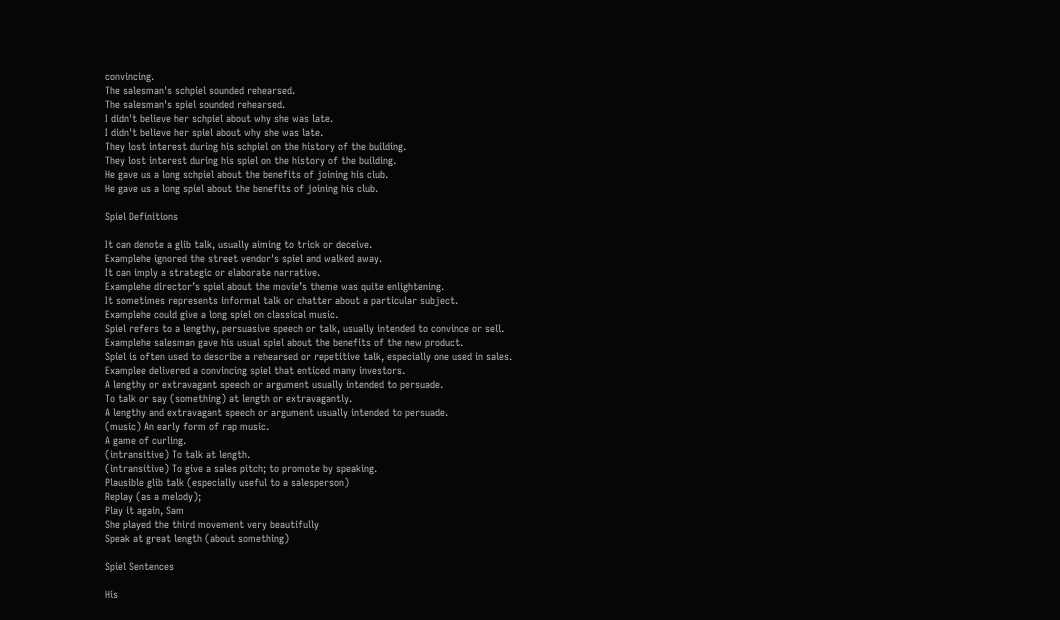convincing.
The salesman's schpiel sounded rehearsed.
The salesman's spiel sounded rehearsed.
I didn't believe her schpiel about why she was late.
I didn't believe her spiel about why she was late.
They lost interest during his schpiel on the history of the building.
They lost interest during his spiel on the history of the building.
He gave us a long schpiel about the benefits of joining his club.
He gave us a long spiel about the benefits of joining his club.

Spiel Definitions

It can denote a glib talk, usually aiming to trick or deceive.
Examplehe ignored the street vendor's spiel and walked away.
It can imply a strategic or elaborate narrative.
Examplehe director’s spiel about the movie’s theme was quite enlightening.
It sometimes represents informal talk or chatter about a particular subject.
Examplehe could give a long spiel on classical music.
Spiel refers to a lengthy, persuasive speech or talk, usually intended to convince or sell.
Examplehe salesman gave his usual spiel about the benefits of the new product.
Spiel is often used to describe a rehearsed or repetitive talk, especially one used in sales.
Examplee delivered a convincing spiel that enticed many investors.
A lengthy or extravagant speech or argument usually intended to persuade.
To talk or say (something) at length or extravagantly.
A lengthy and extravagant speech or argument usually intended to persuade.
(music) An early form of rap music.
A game of curling.
(intransitive) To talk at length.
(intransitive) To give a sales pitch; to promote by speaking.
Plausible glib talk (especially useful to a salesperson)
Replay (as a melody);
Play it again, Sam
She played the third movement very beautifully
Speak at great length (about something)

Spiel Sentences

His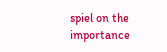spiel on the importance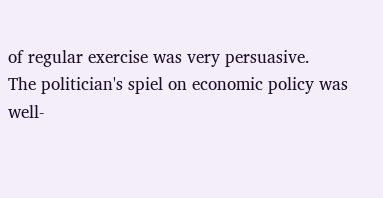of regular exercise was very persuasive.
The politician's spiel on economic policy was well-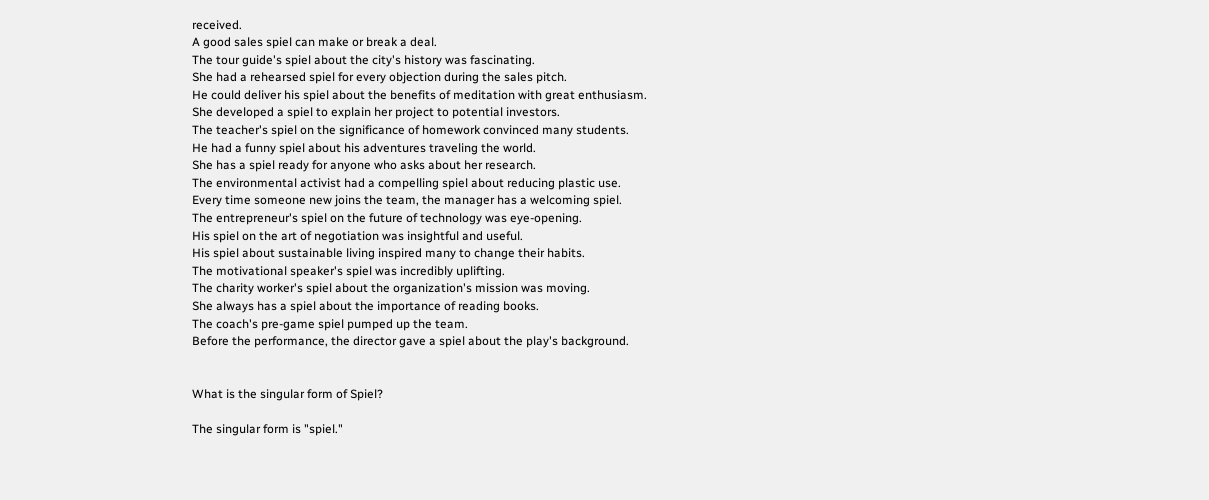received.
A good sales spiel can make or break a deal.
The tour guide's spiel about the city's history was fascinating.
She had a rehearsed spiel for every objection during the sales pitch.
He could deliver his spiel about the benefits of meditation with great enthusiasm.
She developed a spiel to explain her project to potential investors.
The teacher's spiel on the significance of homework convinced many students.
He had a funny spiel about his adventures traveling the world.
She has a spiel ready for anyone who asks about her research.
The environmental activist had a compelling spiel about reducing plastic use.
Every time someone new joins the team, the manager has a welcoming spiel.
The entrepreneur's spiel on the future of technology was eye-opening.
His spiel on the art of negotiation was insightful and useful.
His spiel about sustainable living inspired many to change their habits.
The motivational speaker's spiel was incredibly uplifting.
The charity worker's spiel about the organization's mission was moving.
She always has a spiel about the importance of reading books.
The coach's pre-game spiel pumped up the team.
Before the performance, the director gave a spiel about the play's background.


What is the singular form of Spiel?

The singular form is "spiel."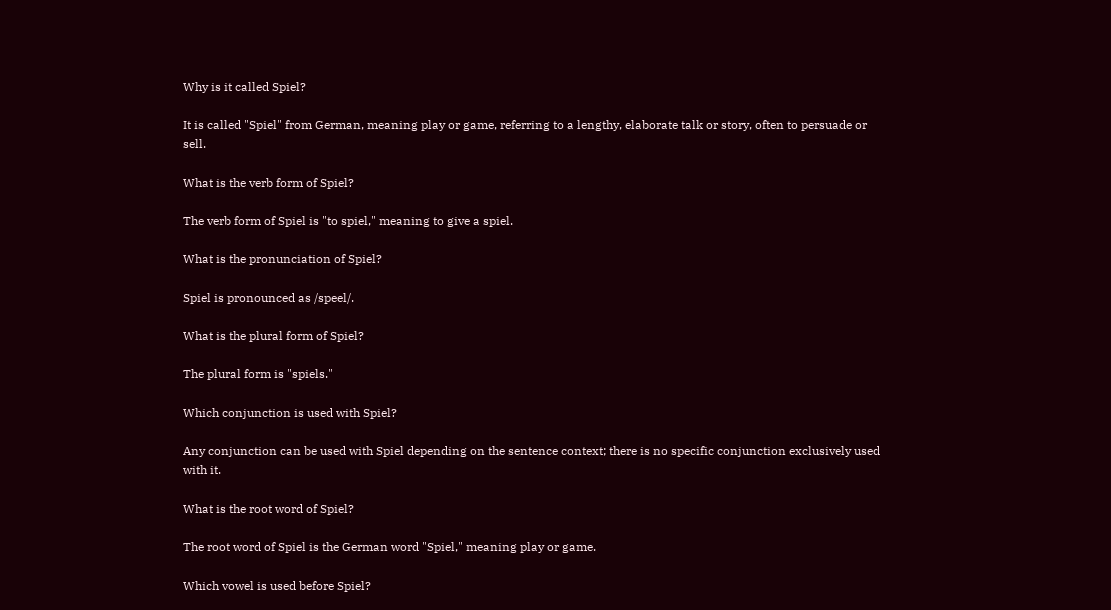Why is it called Spiel?

It is called "Spiel" from German, meaning play or game, referring to a lengthy, elaborate talk or story, often to persuade or sell.

What is the verb form of Spiel?

The verb form of Spiel is "to spiel," meaning to give a spiel.

What is the pronunciation of Spiel?

Spiel is pronounced as /speel/.

What is the plural form of Spiel?

The plural form is "spiels."

Which conjunction is used with Spiel?

Any conjunction can be used with Spiel depending on the sentence context; there is no specific conjunction exclusively used with it.

What is the root word of Spiel?

The root word of Spiel is the German word "Spiel," meaning play or game.

Which vowel is used before Spiel?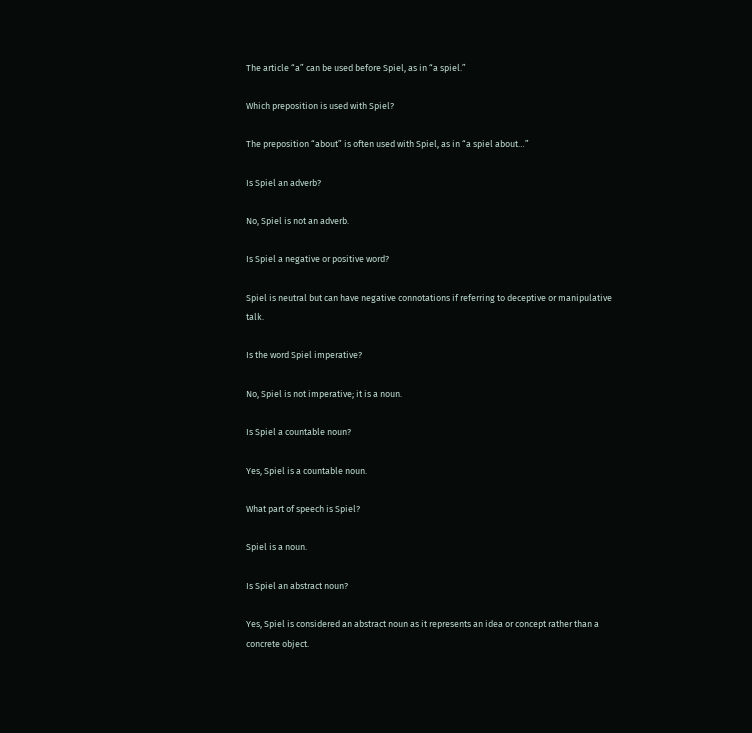The article “a” can be used before Spiel, as in “a spiel.”

Which preposition is used with Spiel?

The preposition “about” is often used with Spiel, as in “a spiel about…”

Is Spiel an adverb?

No, Spiel is not an adverb.

Is Spiel a negative or positive word?

Spiel is neutral but can have negative connotations if referring to deceptive or manipulative talk.

Is the word Spiel imperative?

No, Spiel is not imperative; it is a noun.

Is Spiel a countable noun?

Yes, Spiel is a countable noun.

What part of speech is Spiel?

Spiel is a noun.

Is Spiel an abstract noun?

Yes, Spiel is considered an abstract noun as it represents an idea or concept rather than a concrete object.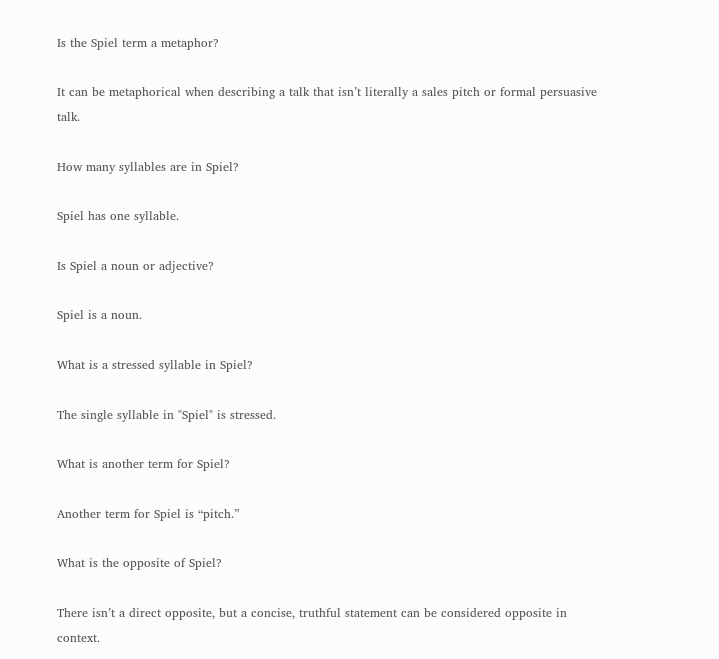Is the Spiel term a metaphor?

It can be metaphorical when describing a talk that isn’t literally a sales pitch or formal persuasive talk.

How many syllables are in Spiel?

Spiel has one syllable.

Is Spiel a noun or adjective?

Spiel is a noun.

What is a stressed syllable in Spiel?

The single syllable in "Spiel" is stressed.

What is another term for Spiel?

Another term for Spiel is “pitch.”

What is the opposite of Spiel?

There isn’t a direct opposite, but a concise, truthful statement can be considered opposite in context.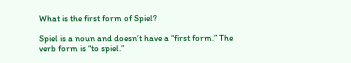What is the first form of Spiel?

Spiel is a noun and doesn’t have a “first form.” The verb form is “to spiel.”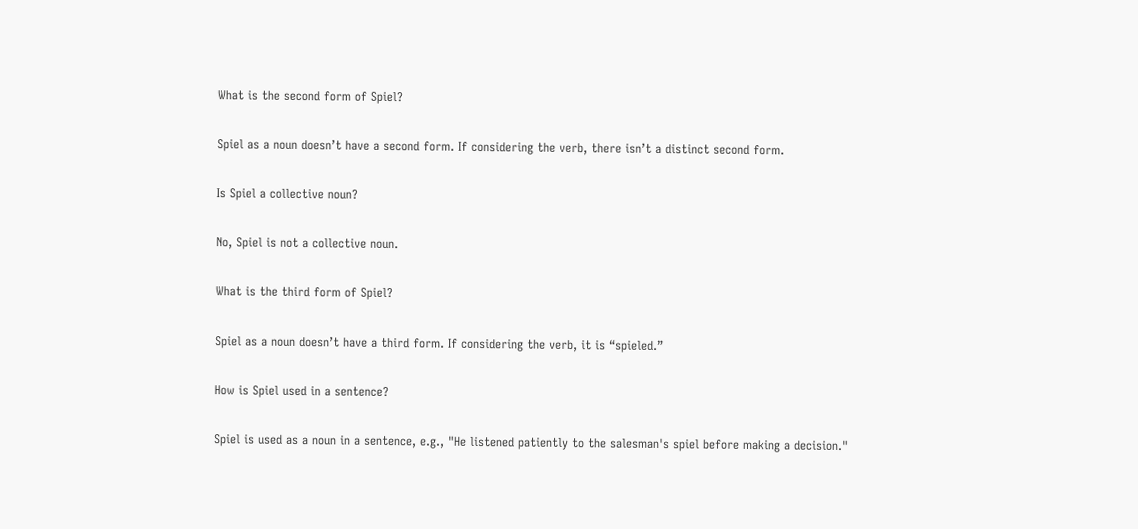What is the second form of Spiel?

Spiel as a noun doesn’t have a second form. If considering the verb, there isn’t a distinct second form.

Is Spiel a collective noun?

No, Spiel is not a collective noun.

What is the third form of Spiel?

Spiel as a noun doesn’t have a third form. If considering the verb, it is “spieled.”

How is Spiel used in a sentence?

Spiel is used as a noun in a sentence, e.g., "He listened patiently to the salesman's spiel before making a decision."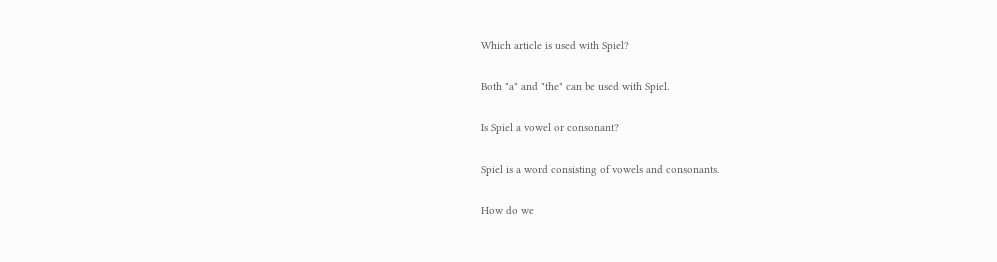Which article is used with Spiel?

Both "a" and "the" can be used with Spiel.

Is Spiel a vowel or consonant?

Spiel is a word consisting of vowels and consonants.

How do we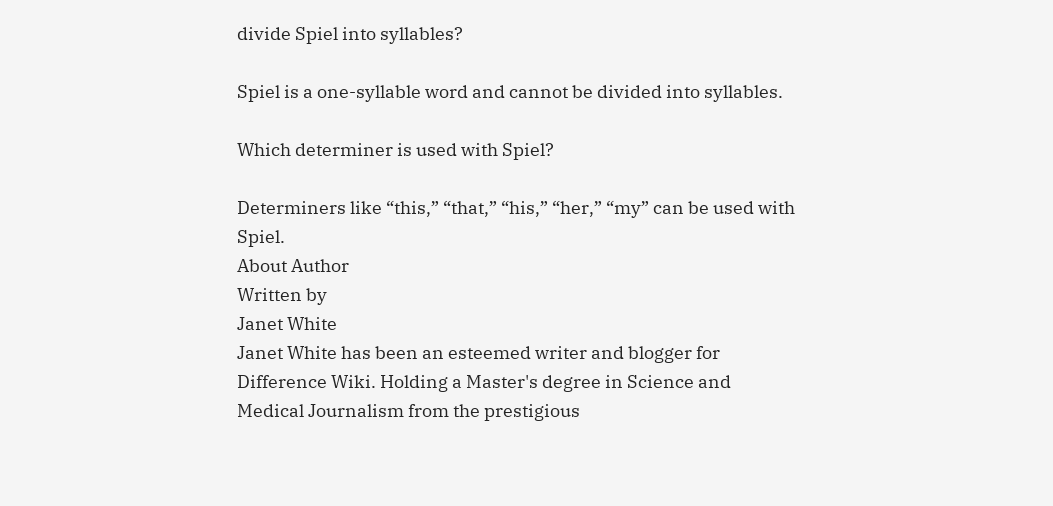divide Spiel into syllables?

Spiel is a one-syllable word and cannot be divided into syllables.

Which determiner is used with Spiel?

Determiners like “this,” “that,” “his,” “her,” “my” can be used with Spiel.
About Author
Written by
Janet White
Janet White has been an esteemed writer and blogger for Difference Wiki. Holding a Master's degree in Science and Medical Journalism from the prestigious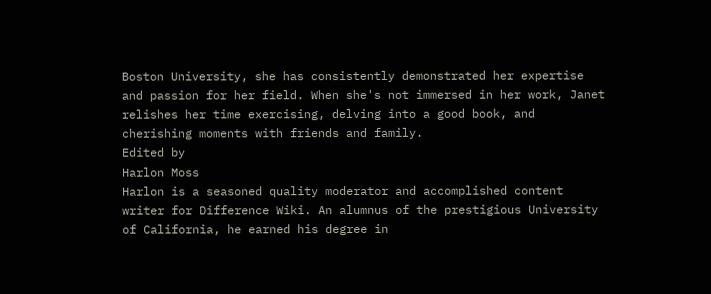Boston University, she has consistently demonstrated her expertise and passion for her field. When she's not immersed in her work, Janet relishes her time exercising, delving into a good book, and cherishing moments with friends and family.
Edited by
Harlon Moss
Harlon is a seasoned quality moderator and accomplished content writer for Difference Wiki. An alumnus of the prestigious University of California, he earned his degree in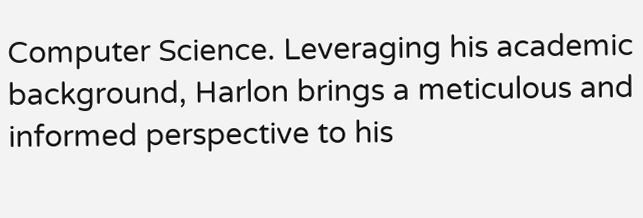Computer Science. Leveraging his academic background, Harlon brings a meticulous and informed perspective to his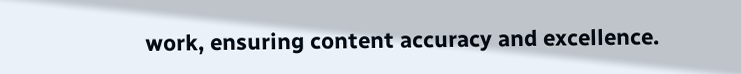work, ensuring content accuracy and excellence.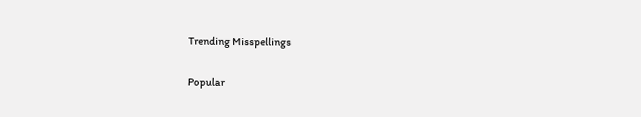Trending Misspellings

Popular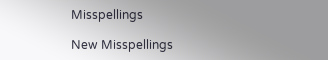Misspellings

New Misspellings